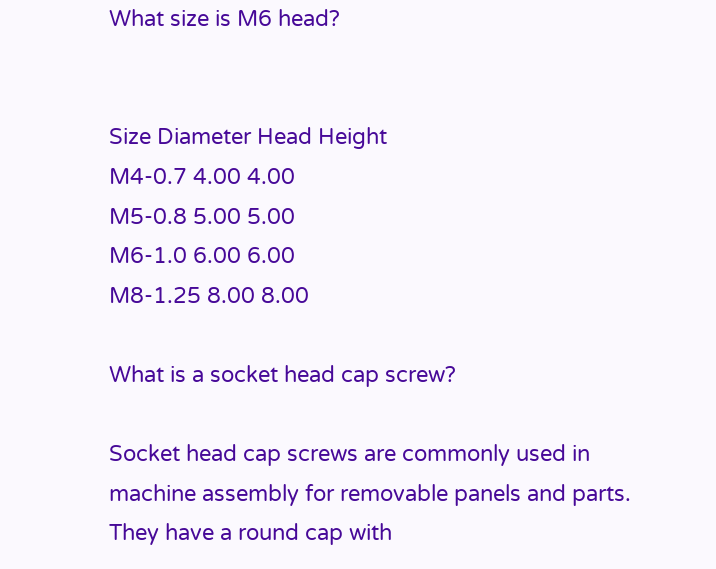What size is M6 head?


Size Diameter Head Height
M4-0.7 4.00 4.00
M5-0.8 5.00 5.00
M6-1.0 6.00 6.00
M8-1.25 8.00 8.00

What is a socket head cap screw?

Socket head cap screws are commonly used in machine assembly for removable panels and parts. They have a round cap with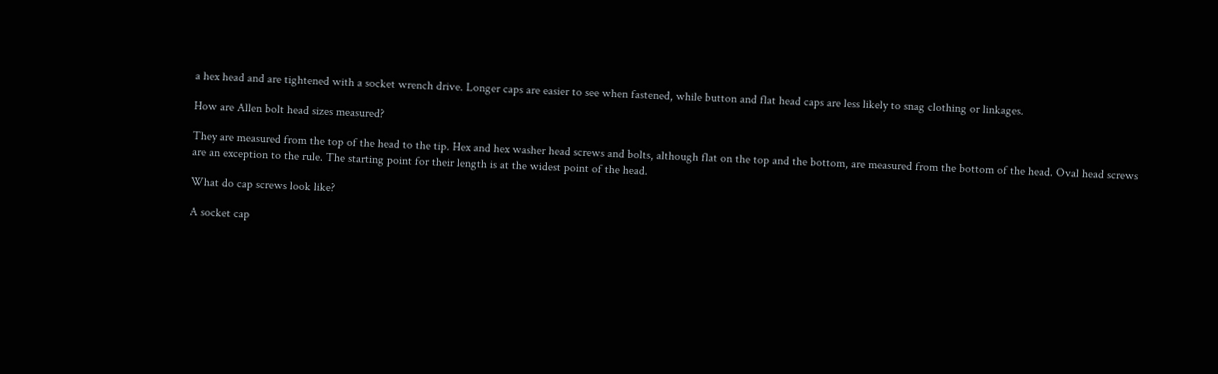a hex head and are tightened with a socket wrench drive. Longer caps are easier to see when fastened, while button and flat head caps are less likely to snag clothing or linkages.

How are Allen bolt head sizes measured?

They are measured from the top of the head to the tip. Hex and hex washer head screws and bolts, although flat on the top and the bottom, are measured from the bottom of the head. Oval head screws are an exception to the rule. The starting point for their length is at the widest point of the head.

What do cap screws look like?

A socket cap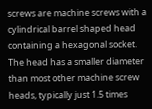screws are machine screws with a cylindrical barrel shaped head containing a hexagonal socket. The head has a smaller diameter than most other machine screw heads, typically just 1.5 times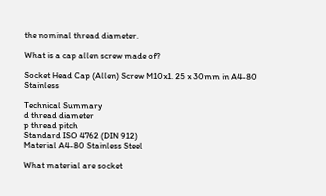the nominal thread diameter.

What is a cap allen screw made of?

Socket Head Cap (Allen) Screw M10x1. 25 x 30mm in A4-80 Stainless

Technical Summary
d thread diameter
p thread pitch
Standard ISO 4762 (DIN 912)
Material A4-80 Stainless Steel

What material are socket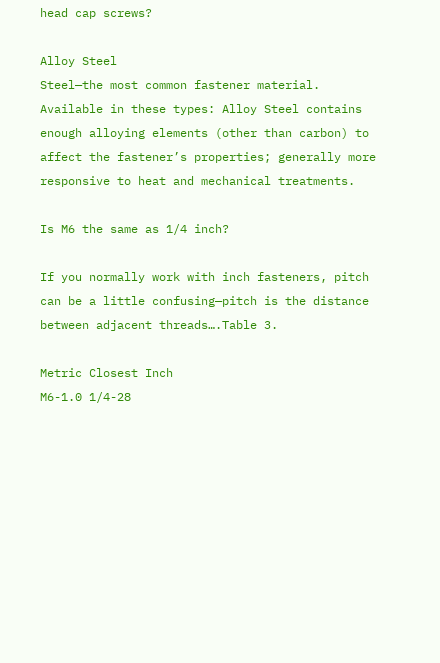head cap screws?

Alloy Steel
Steel—the most common fastener material. Available in these types: Alloy Steel contains enough alloying elements (other than carbon) to affect the fastener’s properties; generally more responsive to heat and mechanical treatments.

Is M6 the same as 1/4 inch?

If you normally work with inch fasteners, pitch can be a little confusing—pitch is the distance between adjacent threads….Table 3.

Metric Closest Inch
M6-1.0 1/4-28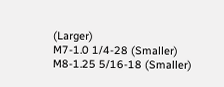(Larger)
M7-1.0 1/4-28 (Smaller)
M8-1.25 5/16-18 (Smaller)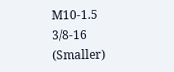M10-1.5 3/8-16 (Smaller)